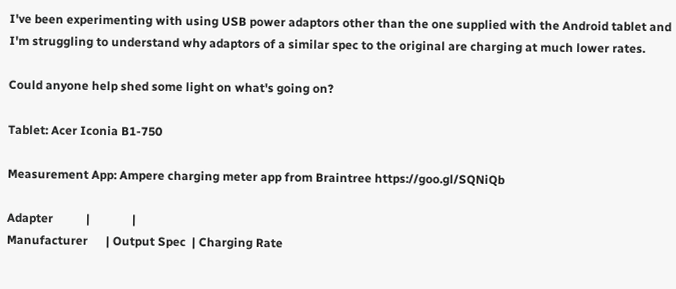I've been experimenting with using USB power adaptors other than the one supplied with the Android tablet and I'm struggling to understand why adaptors of a similar spec to the original are charging at much lower rates.

Could anyone help shed some light on what's going on?

Tablet: Acer Iconia B1-750

Measurement App: Ampere charging meter app from Braintree https://goo.gl/SQNiQb

Adapter           |              |
Manufacturer      | Output Spec  | Charging Rate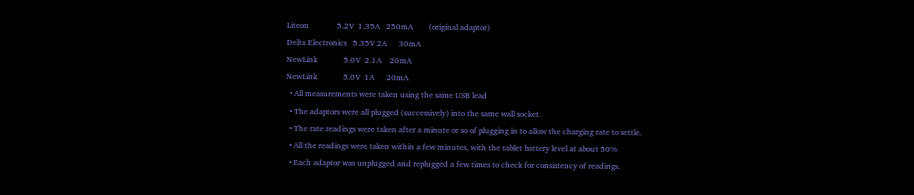Liteon              5.2V  1.35A   250mA        (original adaptor)
Delta Electronics   5.35V 2A      30mA
NewLink             5.0V  2.1A    20mA
NewLink             5.0V  1A      20mA
  • All measurements were taken using the same USB lead
  • The adaptors were all plugged (successively) into the same wall socket.
  • The rate readings were taken after a minute or so of plugging in to allow the charging rate to settle.
  • All the readings were taken within a few minutes, with the tablet battery level at about 50%
  • Each adaptor was unplugged and replugged a few times to check for consistency of readings.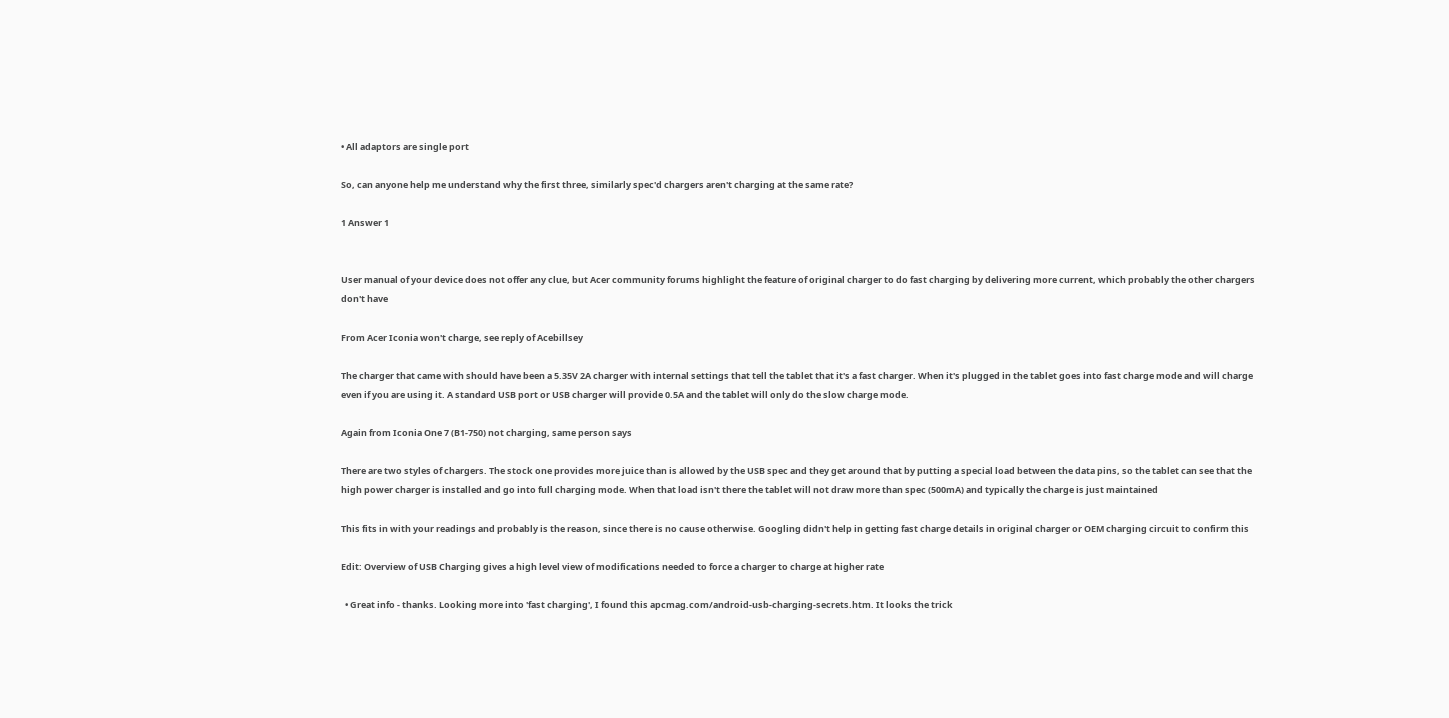• All adaptors are single port

So, can anyone help me understand why the first three, similarly spec'd chargers aren't charging at the same rate?

1 Answer 1


User manual of your device does not offer any clue, but Acer community forums highlight the feature of original charger to do fast charging by delivering more current, which probably the other chargers don't have

From Acer Iconia won't charge, see reply of Acebillsey

The charger that came with should have been a 5.35V 2A charger with internal settings that tell the tablet that it's a fast charger. When it's plugged in the tablet goes into fast charge mode and will charge even if you are using it. A standard USB port or USB charger will provide 0.5A and the tablet will only do the slow charge mode.

Again from Iconia One 7 (B1-750) not charging, same person says

There are two styles of chargers. The stock one provides more juice than is allowed by the USB spec and they get around that by putting a special load between the data pins, so the tablet can see that the high power charger is installed and go into full charging mode. When that load isn't there the tablet will not draw more than spec (500mA) and typically the charge is just maintained

This fits in with your readings and probably is the reason, since there is no cause otherwise. Googling didn't help in getting fast charge details in original charger or OEM charging circuit to confirm this

Edit: Overview of USB Charging gives a high level view of modifications needed to force a charger to charge at higher rate

  • Great info - thanks. Looking more into 'fast charging', I found this apcmag.com/android-usb-charging-secrets.htm. It looks the trick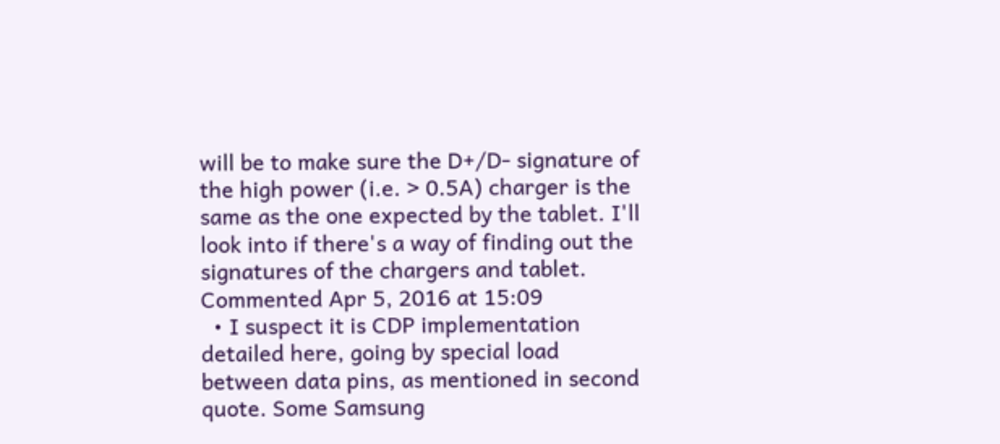will be to make sure the D+/D- signature of the high power (i.e. > 0.5A) charger is the same as the one expected by the tablet. I'll look into if there's a way of finding out the signatures of the chargers and tablet. Commented Apr 5, 2016 at 15:09
  • I suspect it is CDP implementation detailed here, going by special load between data pins, as mentioned in second quote. Some Samsung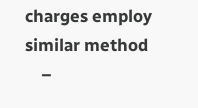charges employ similar method
    –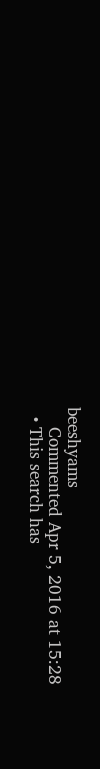beeshyams
    Commented Apr 5, 2016 at 15:28
  • This search has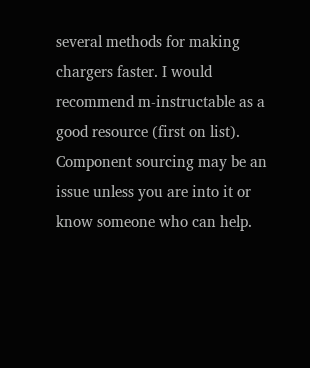several methods for making chargers faster. I would recommend m-instructable as a good resource (first on list). Component sourcing may be an issue unless you are into it or know someone who can help.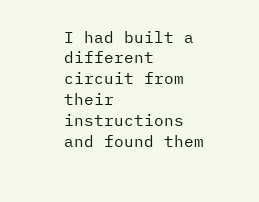I had built a different circuit from their instructions and found them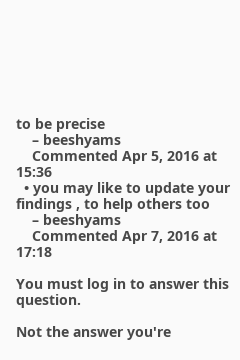to be precise
    – beeshyams
    Commented Apr 5, 2016 at 15:36
  • you may like to update your findings , to help others too
    – beeshyams
    Commented Apr 7, 2016 at 17:18

You must log in to answer this question.

Not the answer you're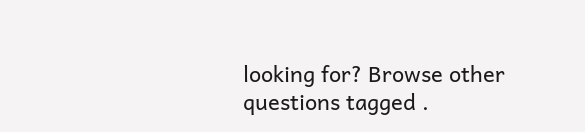looking for? Browse other questions tagged .